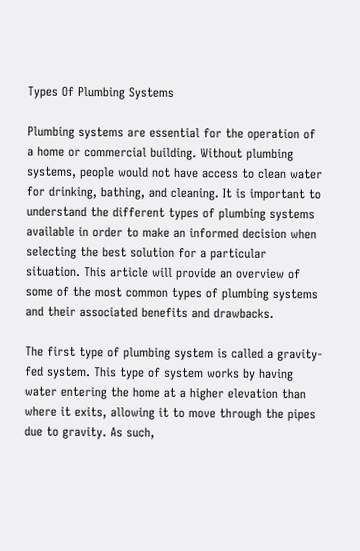Types Of Plumbing Systems

Plumbing systems are essential for the operation of a home or commercial building. Without plumbing systems, people would not have access to clean water for drinking, bathing, and cleaning. It is important to understand the different types of plumbing systems available in order to make an informed decision when selecting the best solution for a particular situation. This article will provide an overview of some of the most common types of plumbing systems and their associated benefits and drawbacks.

The first type of plumbing system is called a gravity-fed system. This type of system works by having water entering the home at a higher elevation than where it exits, allowing it to move through the pipes due to gravity. As such,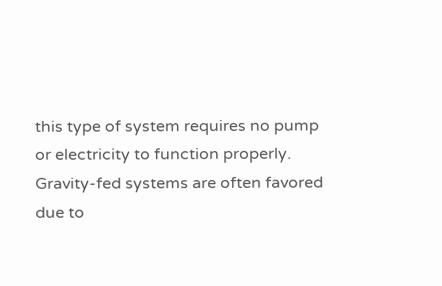this type of system requires no pump or electricity to function properly. Gravity-fed systems are often favored due to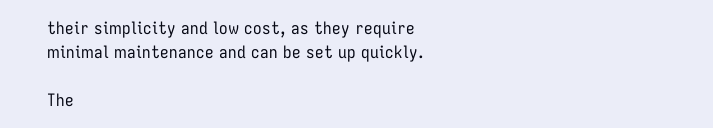their simplicity and low cost, as they require minimal maintenance and can be set up quickly.

The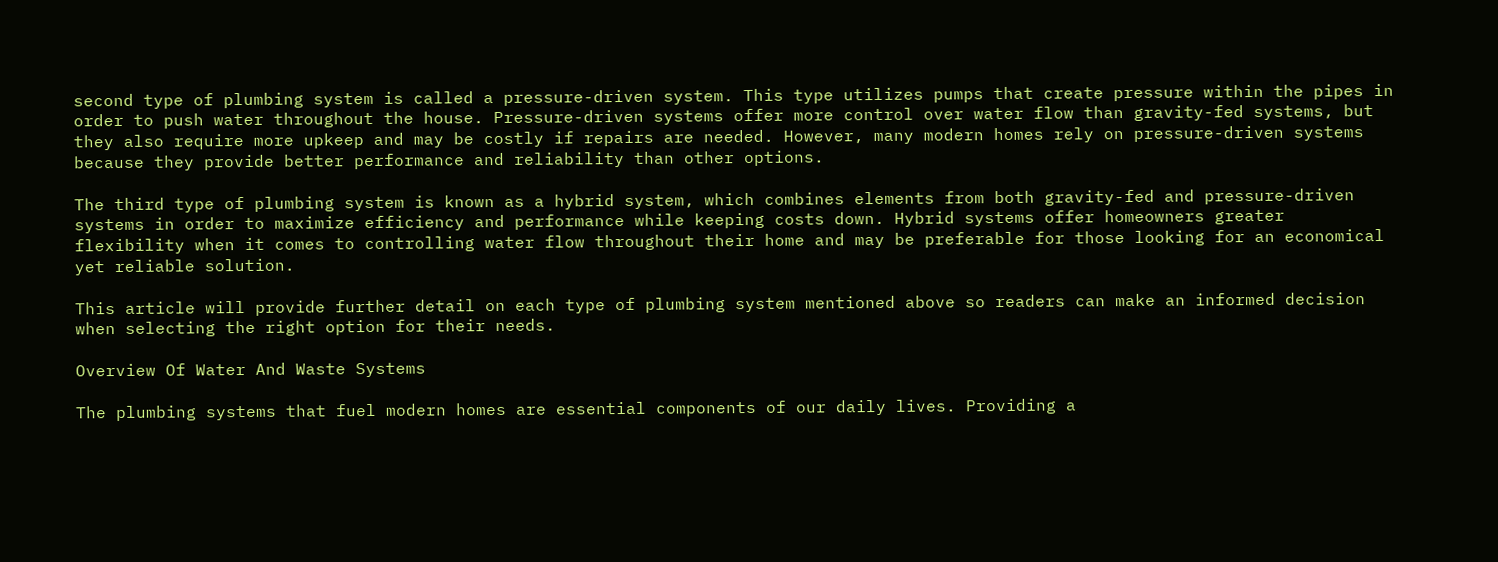second type of plumbing system is called a pressure-driven system. This type utilizes pumps that create pressure within the pipes in order to push water throughout the house. Pressure-driven systems offer more control over water flow than gravity-fed systems, but they also require more upkeep and may be costly if repairs are needed. However, many modern homes rely on pressure-driven systems because they provide better performance and reliability than other options.

The third type of plumbing system is known as a hybrid system, which combines elements from both gravity-fed and pressure-driven systems in order to maximize efficiency and performance while keeping costs down. Hybrid systems offer homeowners greater flexibility when it comes to controlling water flow throughout their home and may be preferable for those looking for an economical yet reliable solution.

This article will provide further detail on each type of plumbing system mentioned above so readers can make an informed decision when selecting the right option for their needs.

Overview Of Water And Waste Systems

The plumbing systems that fuel modern homes are essential components of our daily lives. Providing a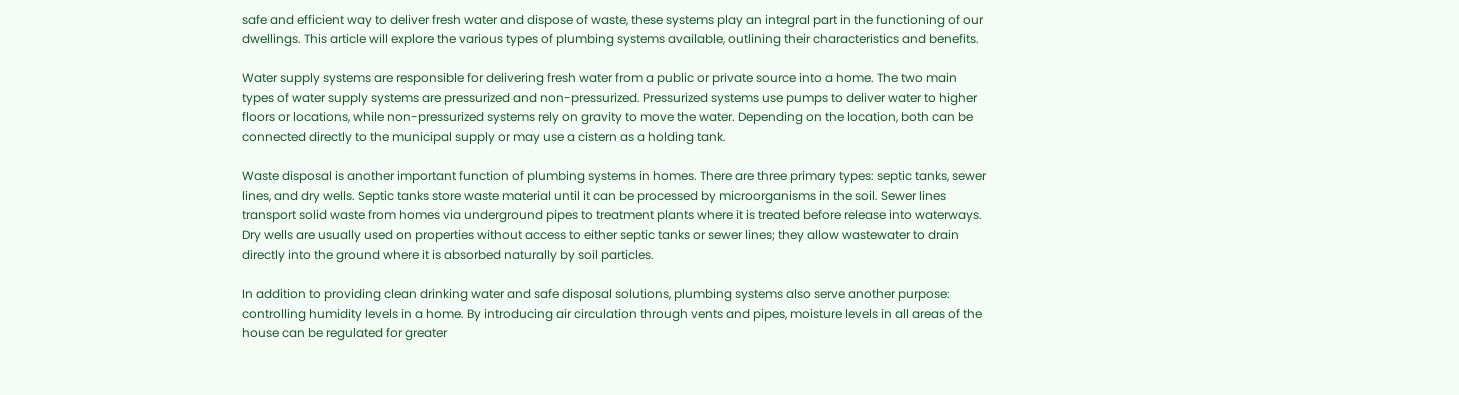safe and efficient way to deliver fresh water and dispose of waste, these systems play an integral part in the functioning of our dwellings. This article will explore the various types of plumbing systems available, outlining their characteristics and benefits.

Water supply systems are responsible for delivering fresh water from a public or private source into a home. The two main types of water supply systems are pressurized and non-pressurized. Pressurized systems use pumps to deliver water to higher floors or locations, while non-pressurized systems rely on gravity to move the water. Depending on the location, both can be connected directly to the municipal supply or may use a cistern as a holding tank.

Waste disposal is another important function of plumbing systems in homes. There are three primary types: septic tanks, sewer lines, and dry wells. Septic tanks store waste material until it can be processed by microorganisms in the soil. Sewer lines transport solid waste from homes via underground pipes to treatment plants where it is treated before release into waterways. Dry wells are usually used on properties without access to either septic tanks or sewer lines; they allow wastewater to drain directly into the ground where it is absorbed naturally by soil particles.

In addition to providing clean drinking water and safe disposal solutions, plumbing systems also serve another purpose: controlling humidity levels in a home. By introducing air circulation through vents and pipes, moisture levels in all areas of the house can be regulated for greater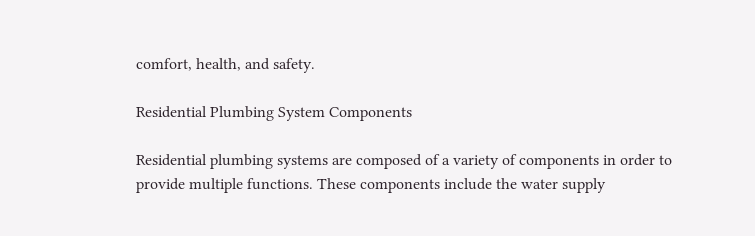comfort, health, and safety.

Residential Plumbing System Components

Residential plumbing systems are composed of a variety of components in order to provide multiple functions. These components include the water supply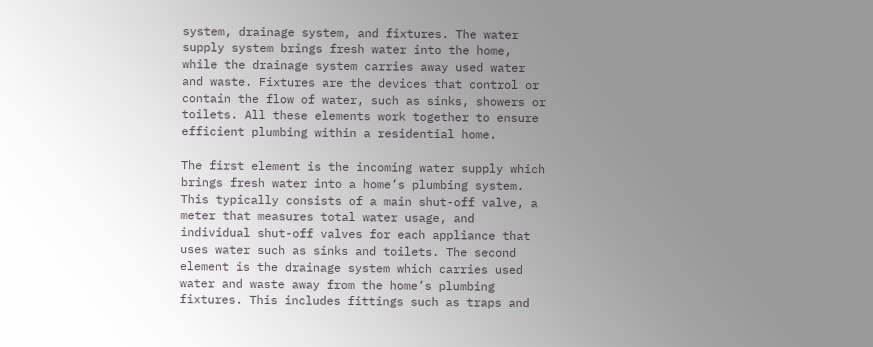system, drainage system, and fixtures. The water supply system brings fresh water into the home, while the drainage system carries away used water and waste. Fixtures are the devices that control or contain the flow of water, such as sinks, showers or toilets. All these elements work together to ensure efficient plumbing within a residential home.

The first element is the incoming water supply which brings fresh water into a home’s plumbing system. This typically consists of a main shut-off valve, a meter that measures total water usage, and individual shut-off valves for each appliance that uses water such as sinks and toilets. The second element is the drainage system which carries used water and waste away from the home’s plumbing fixtures. This includes fittings such as traps and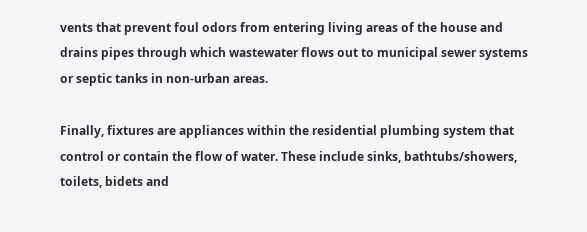vents that prevent foul odors from entering living areas of the house and drains pipes through which wastewater flows out to municipal sewer systems or septic tanks in non-urban areas.

Finally, fixtures are appliances within the residential plumbing system that control or contain the flow of water. These include sinks, bathtubs/showers, toilets, bidets and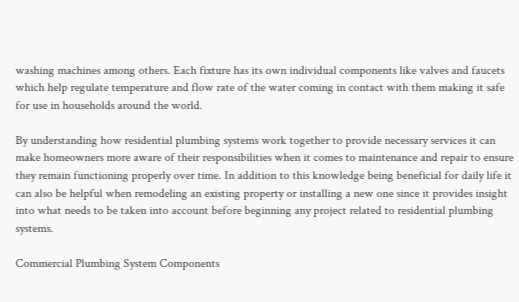washing machines among others. Each fixture has its own individual components like valves and faucets which help regulate temperature and flow rate of the water coming in contact with them making it safe for use in households around the world.

By understanding how residential plumbing systems work together to provide necessary services it can make homeowners more aware of their responsibilities when it comes to maintenance and repair to ensure they remain functioning properly over time. In addition to this knowledge being beneficial for daily life it can also be helpful when remodeling an existing property or installing a new one since it provides insight into what needs to be taken into account before beginning any project related to residential plumbing systems.

Commercial Plumbing System Components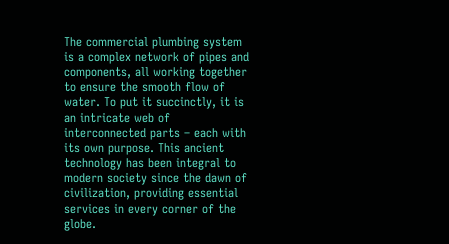The commercial plumbing system is a complex network of pipes and components, all working together to ensure the smooth flow of water. To put it succinctly, it is an intricate web of interconnected parts – each with its own purpose. This ancient technology has been integral to modern society since the dawn of civilization, providing essential services in every corner of the globe.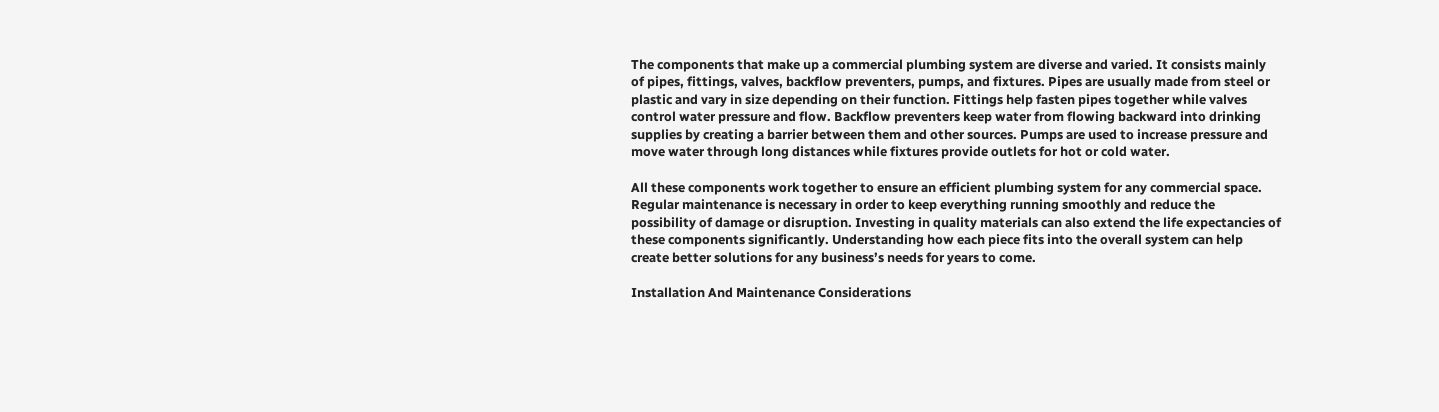The components that make up a commercial plumbing system are diverse and varied. It consists mainly of pipes, fittings, valves, backflow preventers, pumps, and fixtures. Pipes are usually made from steel or plastic and vary in size depending on their function. Fittings help fasten pipes together while valves control water pressure and flow. Backflow preventers keep water from flowing backward into drinking supplies by creating a barrier between them and other sources. Pumps are used to increase pressure and move water through long distances while fixtures provide outlets for hot or cold water.

All these components work together to ensure an efficient plumbing system for any commercial space. Regular maintenance is necessary in order to keep everything running smoothly and reduce the possibility of damage or disruption. Investing in quality materials can also extend the life expectancies of these components significantly. Understanding how each piece fits into the overall system can help create better solutions for any business’s needs for years to come.

Installation And Maintenance Considerations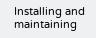Installing and maintaining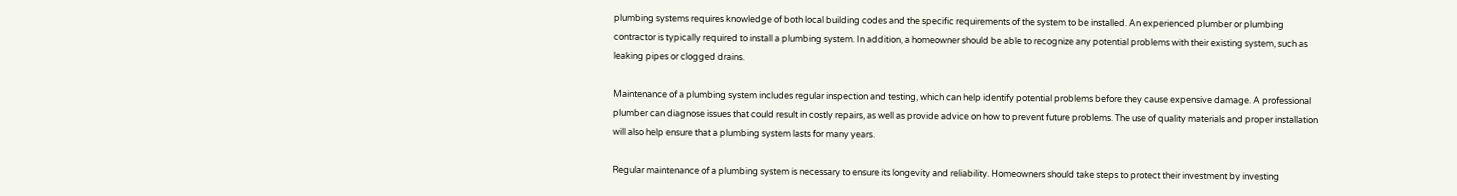plumbing systems requires knowledge of both local building codes and the specific requirements of the system to be installed. An experienced plumber or plumbing contractor is typically required to install a plumbing system. In addition, a homeowner should be able to recognize any potential problems with their existing system, such as leaking pipes or clogged drains.

Maintenance of a plumbing system includes regular inspection and testing, which can help identify potential problems before they cause expensive damage. A professional plumber can diagnose issues that could result in costly repairs, as well as provide advice on how to prevent future problems. The use of quality materials and proper installation will also help ensure that a plumbing system lasts for many years.

Regular maintenance of a plumbing system is necessary to ensure its longevity and reliability. Homeowners should take steps to protect their investment by investing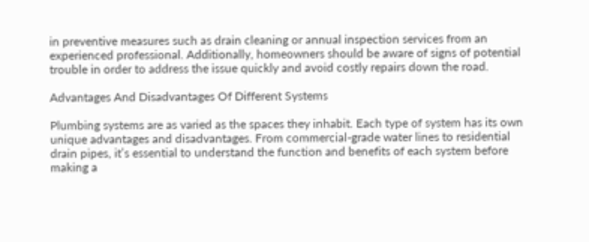in preventive measures such as drain cleaning or annual inspection services from an experienced professional. Additionally, homeowners should be aware of signs of potential trouble in order to address the issue quickly and avoid costly repairs down the road.

Advantages And Disadvantages Of Different Systems

Plumbing systems are as varied as the spaces they inhabit. Each type of system has its own unique advantages and disadvantages. From commercial-grade water lines to residential drain pipes, it’s essential to understand the function and benefits of each system before making a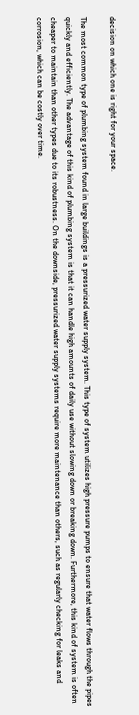decision on which one is right for your space.

The most common type of plumbing system found in large buildings is a pressurized water supply system. This type of system utilizes high pressure pumps to ensure that water flows through the pipes quickly and efficiently. The advantage of this kind of plumbing system is that it can handle high amounts of daily use without slowing down or breaking down. Furthermore, this kind of system is often cheaper to maintain than other types due to its robustness. On the downside, pressurized water supply systems require more maintenance than others, such as regularly checking for leaks and corrosion, which can be costly over time.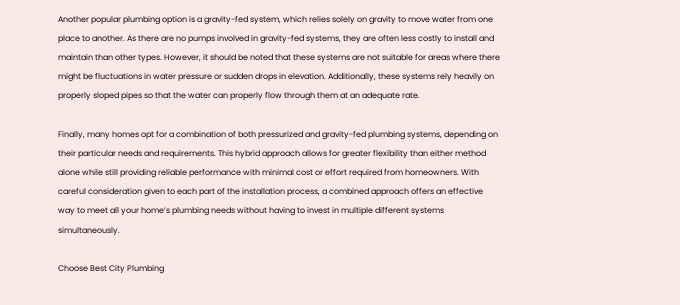Another popular plumbing option is a gravity-fed system, which relies solely on gravity to move water from one place to another. As there are no pumps involved in gravity-fed systems, they are often less costly to install and maintain than other types. However, it should be noted that these systems are not suitable for areas where there might be fluctuations in water pressure or sudden drops in elevation. Additionally, these systems rely heavily on properly sloped pipes so that the water can properly flow through them at an adequate rate.

Finally, many homes opt for a combination of both pressurized and gravity-fed plumbing systems, depending on their particular needs and requirements. This hybrid approach allows for greater flexibility than either method alone while still providing reliable performance with minimal cost or effort required from homeowners. With careful consideration given to each part of the installation process, a combined approach offers an effective way to meet all your home’s plumbing needs without having to invest in multiple different systems simultaneously.

Choose Best City Plumbing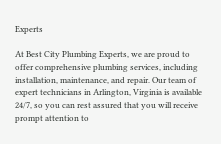Experts

At Best City Plumbing Experts, we are proud to offer comprehensive plumbing services, including installation, maintenance, and repair. Our team of expert technicians in Arlington, Virginia is available 24/7, so you can rest assured that you will receive prompt attention to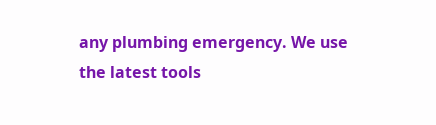any plumbing emergency. We use the latest tools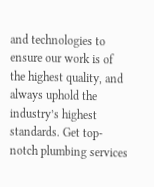and technologies to ensure our work is of the highest quality, and always uphold the industry’s highest standards. Get top-notch plumbing services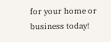for your home or business today!